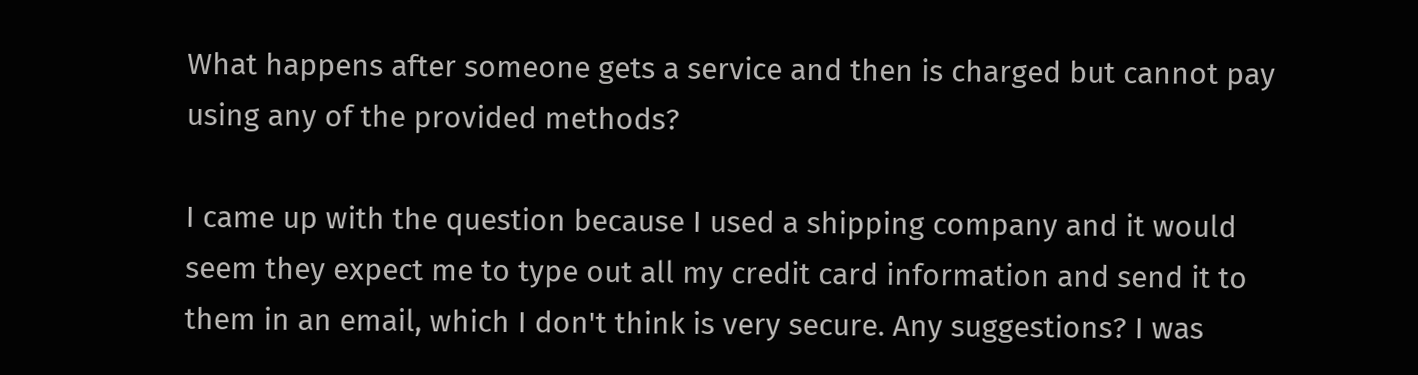What happens after someone gets a service and then is charged but cannot pay using any of the provided methods?

I came up with the question because I used a shipping company and it would seem they expect me to type out all my credit card information and send it to them in an email, which I don't think is very secure. Any suggestions? I was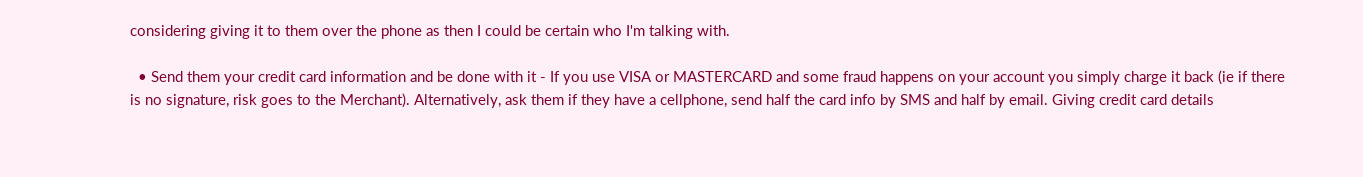considering giving it to them over the phone as then I could be certain who I'm talking with.

  • Send them your credit card information and be done with it - If you use VISA or MASTERCARD and some fraud happens on your account you simply charge it back (ie if there is no signature, risk goes to the Merchant). Alternatively, ask them if they have a cellphone, send half the card info by SMS and half by email. Giving credit card details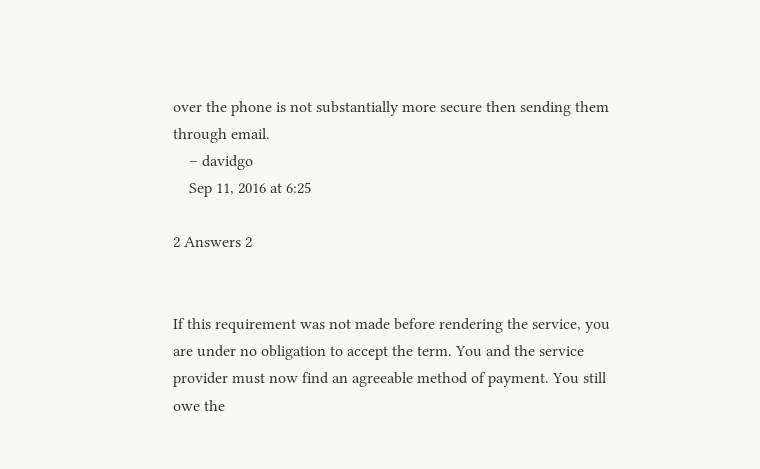over the phone is not substantially more secure then sending them through email.
    – davidgo
    Sep 11, 2016 at 6:25

2 Answers 2


If this requirement was not made before rendering the service, you are under no obligation to accept the term. You and the service provider must now find an agreeable method of payment. You still owe the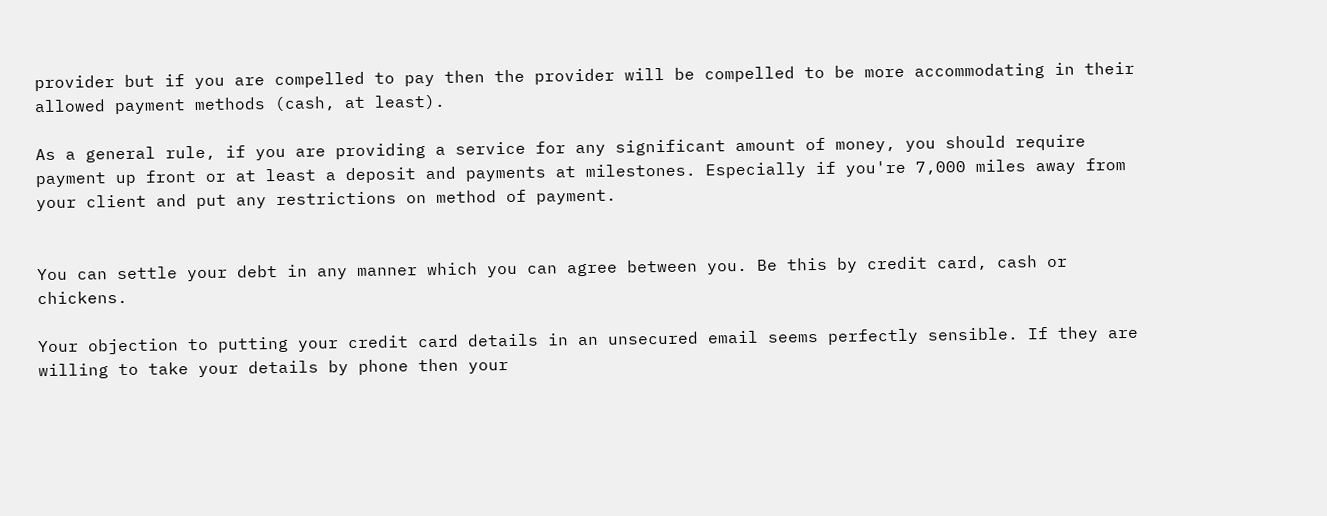provider but if you are compelled to pay then the provider will be compelled to be more accommodating in their allowed payment methods (cash, at least).

As a general rule, if you are providing a service for any significant amount of money, you should require payment up front or at least a deposit and payments at milestones. Especially if you're 7,000 miles away from your client and put any restrictions on method of payment.


You can settle your debt in any manner which you can agree between you. Be this by credit card, cash or chickens.

Your objection to putting your credit card details in an unsecured email seems perfectly sensible. If they are willing to take your details by phone then your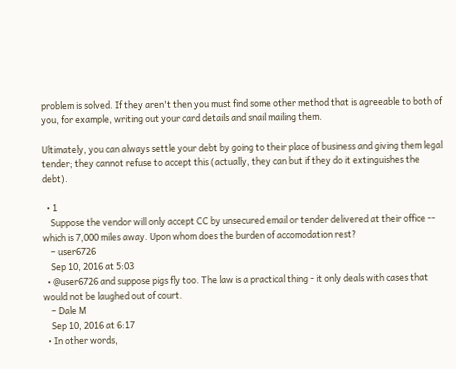problem is solved. If they aren't then you must find some other method that is agreeable to both of you, for example, writing out your card details and snail mailing them.

Ultimately, you can always settle your debt by going to their place of business and giving them legal tender; they cannot refuse to accept this (actually, they can but if they do it extinguishes the debt).

  • 1
    Suppose the vendor will only accept CC by unsecured email or tender delivered at their office -- which is 7,000 miles away. Upon whom does the burden of accomodation rest?
    – user6726
    Sep 10, 2016 at 5:03
  • @user6726 and suppose pigs fly too. The law is a practical thing - it only deals with cases that would not be laughed out of court.
    – Dale M
    Sep 10, 2016 at 6:17
  • In other words,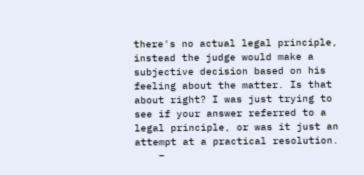there's no actual legal principle, instead the judge would make a subjective decision based on his feeling about the matter. Is that about right? I was just trying to see if your answer referred to a legal principle, or was it just an attempt at a practical resolution.
    –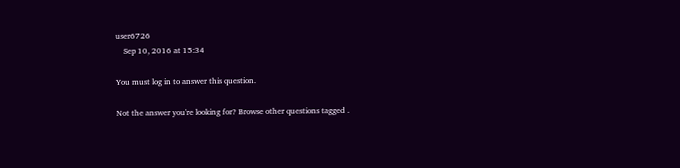user6726
    Sep 10, 2016 at 15:34

You must log in to answer this question.

Not the answer you're looking for? Browse other questions tagged .